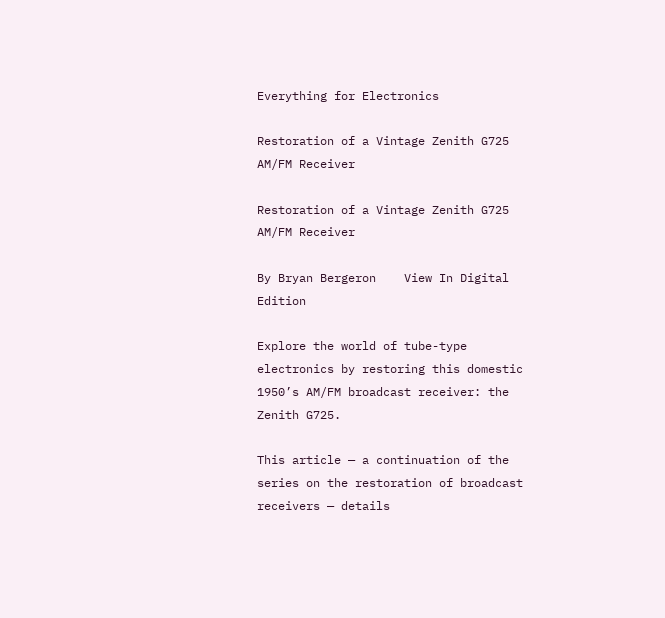Everything for Electronics

Restoration of a Vintage Zenith G725 AM/FM Receiver

Restoration of a Vintage Zenith G725 AM/FM Receiver

By Bryan Bergeron    View In Digital Edition

Explore the world of tube-type electronics by restoring this domestic 1950’s AM/FM broadcast receiver: the Zenith G725.

This article — a continuation of the series on the restoration of broadcast receivers — details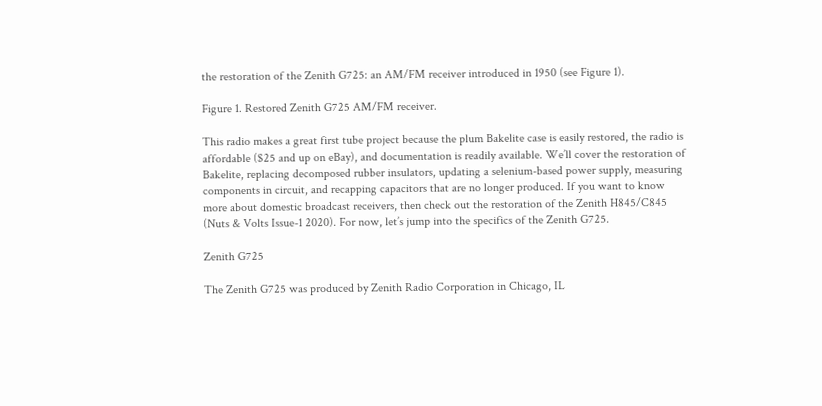the restoration of the Zenith G725: an AM/FM receiver introduced in 1950 (see Figure 1).

Figure 1. Restored Zenith G725 AM/FM receiver.

This radio makes a great first tube project because the plum Bakelite case is easily restored, the radio is affordable ($25 and up on eBay), and documentation is readily available. We’ll cover the restoration of Bakelite, replacing decomposed rubber insulators, updating a selenium-based power supply, measuring components in circuit, and recapping capacitors that are no longer produced. If you want to know more about domestic broadcast receivers, then check out the restoration of the Zenith H845/C845 (Nuts & Volts Issue-1 2020). For now, let’s jump into the specifics of the Zenith G725.

Zenith G725

The Zenith G725 was produced by Zenith Radio Corporation in Chicago, IL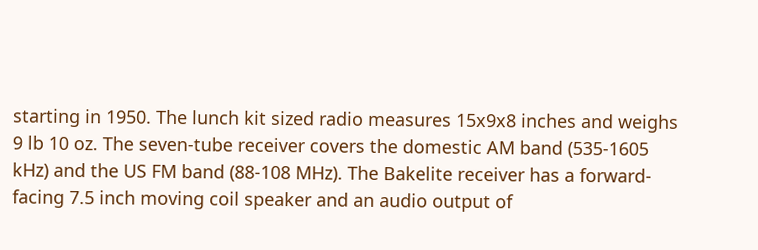starting in 1950. The lunch kit sized radio measures 15x9x8 inches and weighs 9 lb 10 oz. The seven-tube receiver covers the domestic AM band (535-1605 kHz) and the US FM band (88-108 MHz). The Bakelite receiver has a forward-facing 7.5 inch moving coil speaker and an audio output of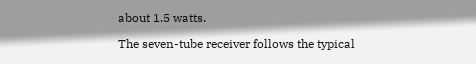about 1.5 watts.

The seven-tube receiver follows the typical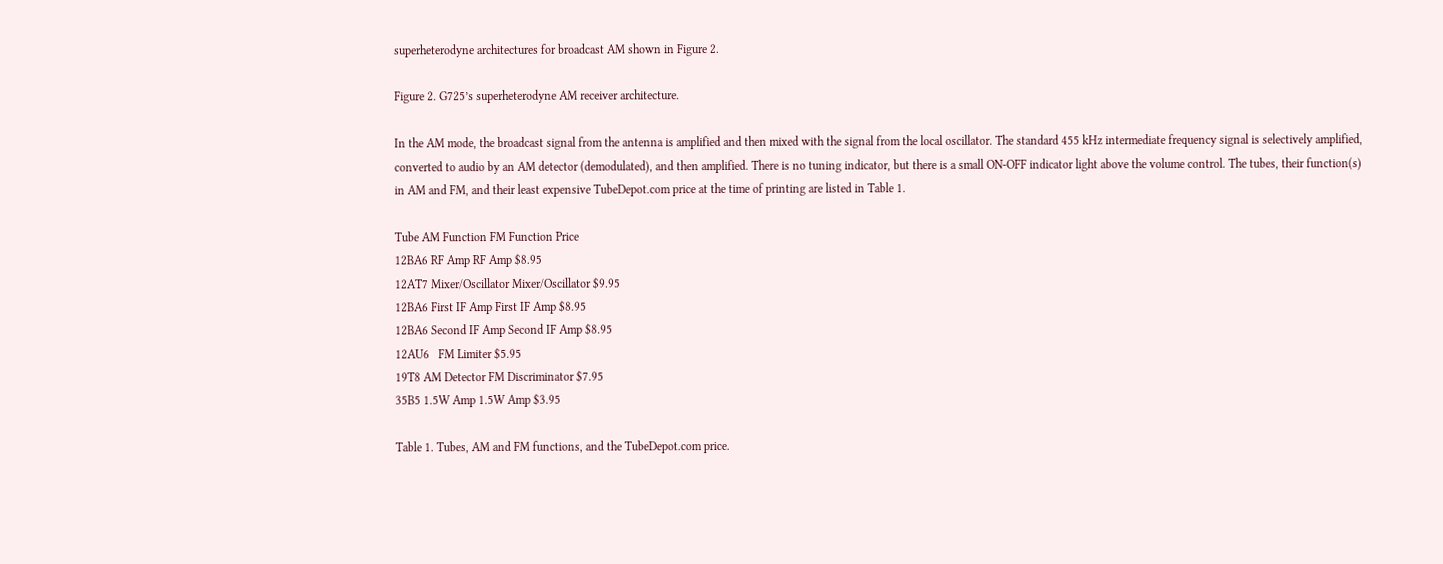superheterodyne architectures for broadcast AM shown in Figure 2.

Figure 2. G725’s superheterodyne AM receiver architecture.

In the AM mode, the broadcast signal from the antenna is amplified and then mixed with the signal from the local oscillator. The standard 455 kHz intermediate frequency signal is selectively amplified, converted to audio by an AM detector (demodulated), and then amplified. There is no tuning indicator, but there is a small ON-OFF indicator light above the volume control. The tubes, their function(s) in AM and FM, and their least expensive TubeDepot.com price at the time of printing are listed in Table 1.

Tube AM Function FM Function Price
12BA6 RF Amp RF Amp $8.95
12AT7 Mixer/Oscillator Mixer/Oscillator $9.95
12BA6 First IF Amp First IF Amp $8.95
12BA6 Second IF Amp Second IF Amp $8.95
12AU6   FM Limiter $5.95
19T8 AM Detector FM Discriminator $7.95
35B5 1.5W Amp 1.5W Amp $3.95

Table 1. Tubes, AM and FM functions, and the TubeDepot.com price.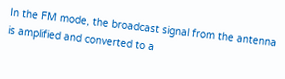In the FM mode, the broadcast signal from the antenna is amplified and converted to a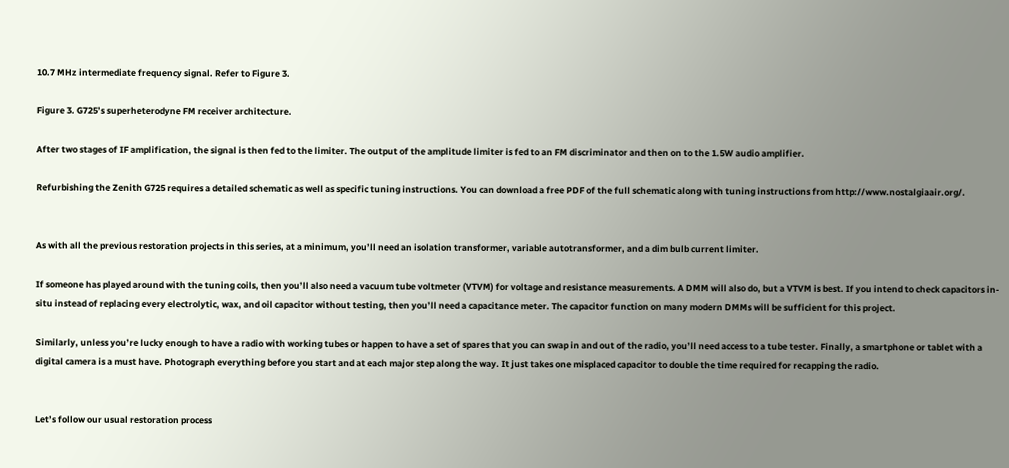10.7 MHz intermediate frequency signal. Refer to Figure 3.

Figure 3. G725’s superheterodyne FM receiver architecture.

After two stages of IF amplification, the signal is then fed to the limiter. The output of the amplitude limiter is fed to an FM discriminator and then on to the 1.5W audio amplifier.

Refurbishing the Zenith G725 requires a detailed schematic as well as specific tuning instructions. You can download a free PDF of the full schematic along with tuning instructions from http://www.nostalgiaair.org/.


As with all the previous restoration projects in this series, at a minimum, you’ll need an isolation transformer, variable autotransformer, and a dim bulb current limiter.

If someone has played around with the tuning coils, then you’ll also need a vacuum tube voltmeter (VTVM) for voltage and resistance measurements. A DMM will also do, but a VTVM is best. If you intend to check capacitors in-situ instead of replacing every electrolytic, wax, and oil capacitor without testing, then you’ll need a capacitance meter. The capacitor function on many modern DMMs will be sufficient for this project.

Similarly, unless you’re lucky enough to have a radio with working tubes or happen to have a set of spares that you can swap in and out of the radio, you’ll need access to a tube tester. Finally, a smartphone or tablet with a digital camera is a must have. Photograph everything before you start and at each major step along the way. It just takes one misplaced capacitor to double the time required for recapping the radio.


Let’s follow our usual restoration process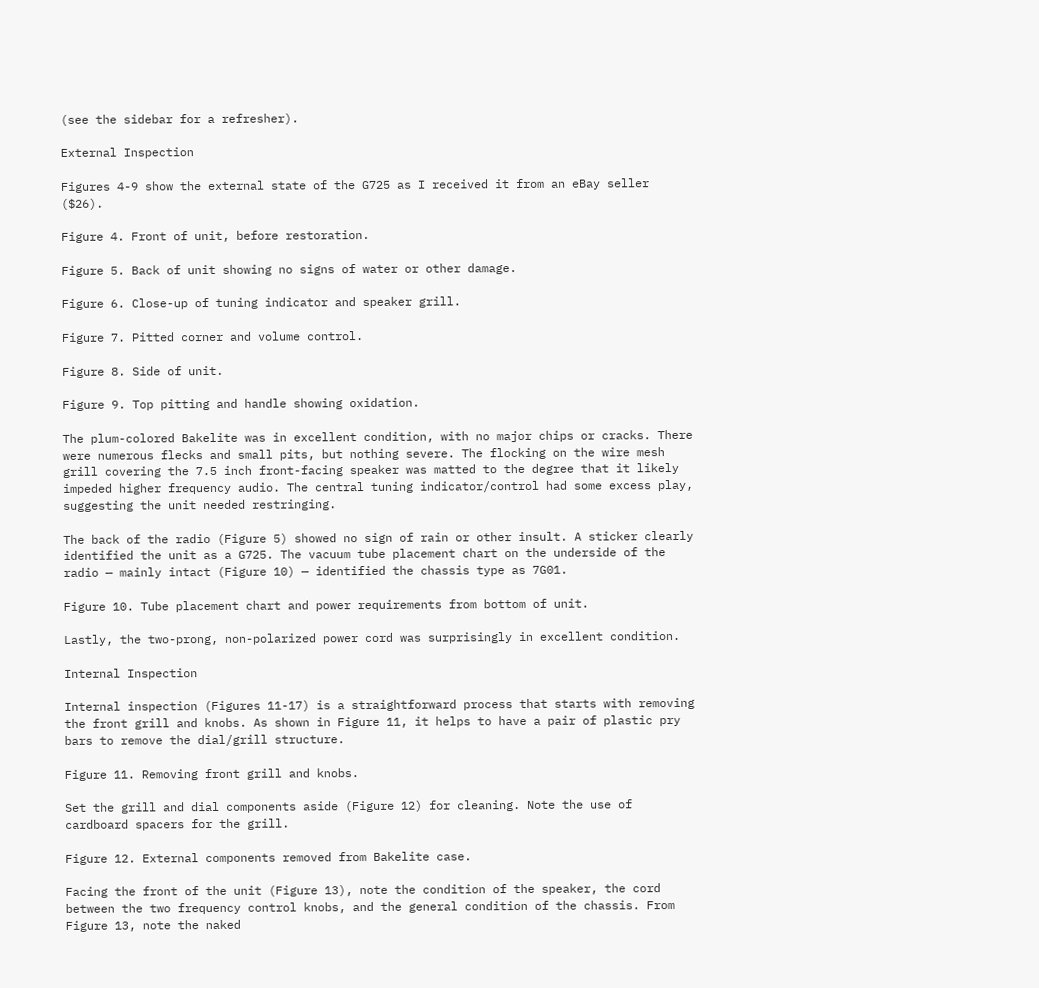(see the sidebar for a refresher).

External Inspection

Figures 4-9 show the external state of the G725 as I received it from an eBay seller ($26).

Figure 4. Front of unit, before restoration.

Figure 5. Back of unit showing no signs of water or other damage.

Figure 6. Close-up of tuning indicator and speaker grill.

Figure 7. Pitted corner and volume control.

Figure 8. Side of unit.

Figure 9. Top pitting and handle showing oxidation.

The plum-colored Bakelite was in excellent condition, with no major chips or cracks. There were numerous flecks and small pits, but nothing severe. The flocking on the wire mesh grill covering the 7.5 inch front-facing speaker was matted to the degree that it likely impeded higher frequency audio. The central tuning indicator/control had some excess play, suggesting the unit needed restringing.

The back of the radio (Figure 5) showed no sign of rain or other insult. A sticker clearly identified the unit as a G725. The vacuum tube placement chart on the underside of the radio — mainly intact (Figure 10) — identified the chassis type as 7G01.

Figure 10. Tube placement chart and power requirements from bottom of unit.

Lastly, the two-prong, non-polarized power cord was surprisingly in excellent condition.

Internal Inspection

Internal inspection (Figures 11-17) is a straightforward process that starts with removing the front grill and knobs. As shown in Figure 11, it helps to have a pair of plastic pry bars to remove the dial/grill structure.

Figure 11. Removing front grill and knobs.

Set the grill and dial components aside (Figure 12) for cleaning. Note the use of cardboard spacers for the grill.

Figure 12. External components removed from Bakelite case.

Facing the front of the unit (Figure 13), note the condition of the speaker, the cord between the two frequency control knobs, and the general condition of the chassis. From Figure 13, note the naked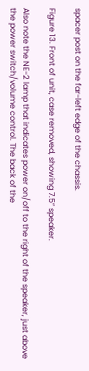spacer post on the far-left edge of the chassis.

Figure 13. Front of unit, case removed, showing 7.5” speaker.

Also note the NE-2 lamp that indicates power on/off to the right of the speaker, just above the power switch/volume control. The back of the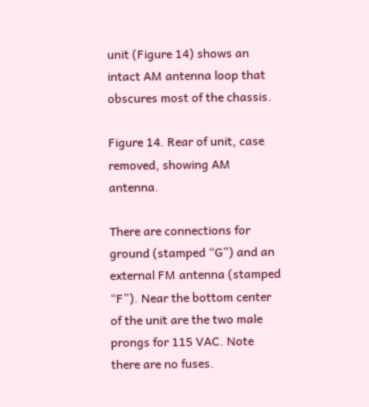unit (Figure 14) shows an intact AM antenna loop that obscures most of the chassis.

Figure 14. Rear of unit, case removed, showing AM antenna.

There are connections for ground (stamped “G”) and an external FM antenna (stamped “F”). Near the bottom center of the unit are the two male prongs for 115 VAC. Note there are no fuses.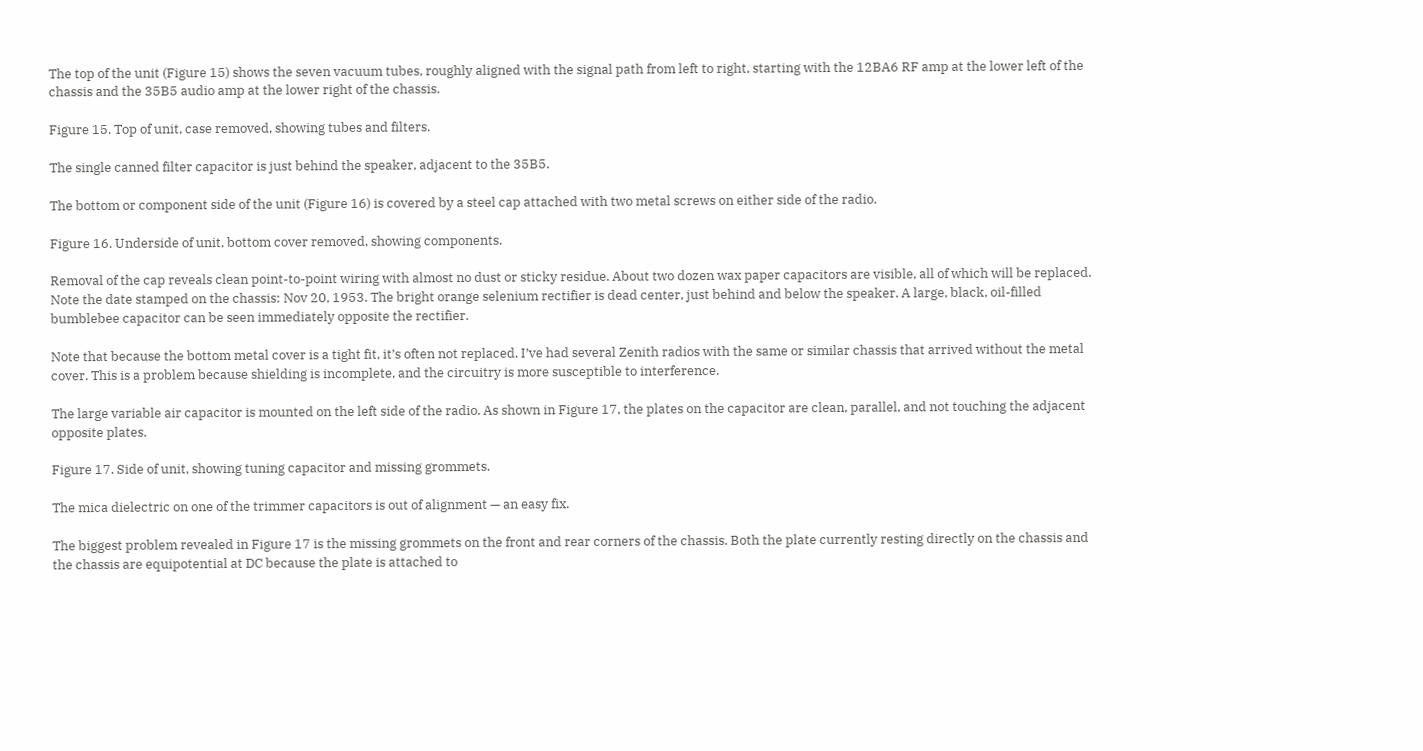The top of the unit (Figure 15) shows the seven vacuum tubes, roughly aligned with the signal path from left to right, starting with the 12BA6 RF amp at the lower left of the chassis and the 35B5 audio amp at the lower right of the chassis.

Figure 15. Top of unit, case removed, showing tubes and filters.

The single canned filter capacitor is just behind the speaker, adjacent to the 35B5.

The bottom or component side of the unit (Figure 16) is covered by a steel cap attached with two metal screws on either side of the radio.

Figure 16. Underside of unit, bottom cover removed, showing components.

Removal of the cap reveals clean point-to-point wiring with almost no dust or sticky residue. About two dozen wax paper capacitors are visible, all of which will be replaced. Note the date stamped on the chassis: Nov 20, 1953. The bright orange selenium rectifier is dead center, just behind and below the speaker. A large, black, oil-filled bumblebee capacitor can be seen immediately opposite the rectifier.

Note that because the bottom metal cover is a tight fit, it’s often not replaced. I’ve had several Zenith radios with the same or similar chassis that arrived without the metal cover. This is a problem because shielding is incomplete, and the circuitry is more susceptible to interference.

The large variable air capacitor is mounted on the left side of the radio. As shown in Figure 17, the plates on the capacitor are clean, parallel, and not touching the adjacent opposite plates.

Figure 17. Side of unit, showing tuning capacitor and missing grommets.

The mica dielectric on one of the trimmer capacitors is out of alignment — an easy fix.

The biggest problem revealed in Figure 17 is the missing grommets on the front and rear corners of the chassis. Both the plate currently resting directly on the chassis and the chassis are equipotential at DC because the plate is attached to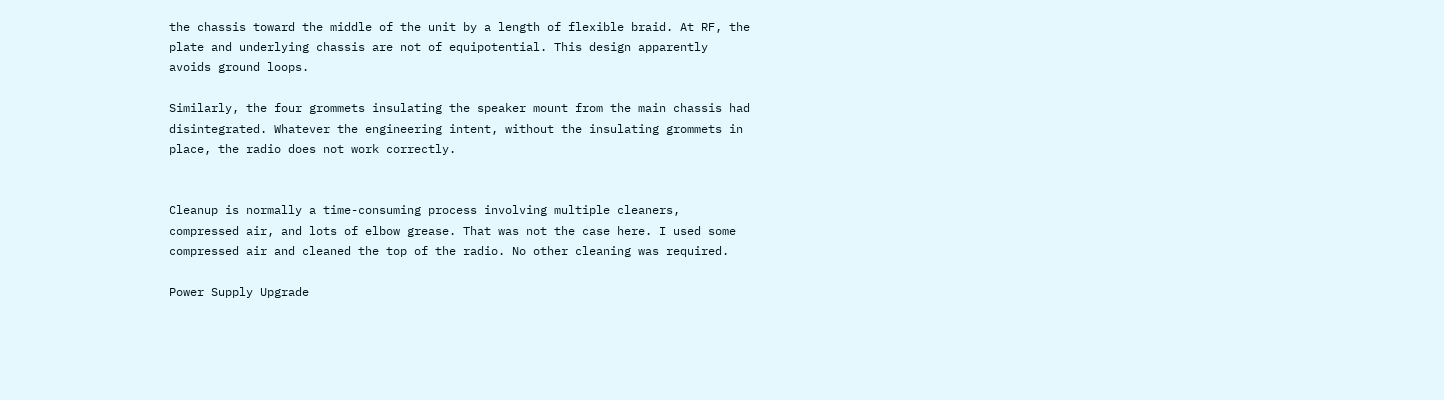the chassis toward the middle of the unit by a length of flexible braid. At RF, the plate and underlying chassis are not of equipotential. This design apparently avoids ground loops.

Similarly, the four grommets insulating the speaker mount from the main chassis had disintegrated. Whatever the engineering intent, without the insulating grommets in place, the radio does not work correctly.


Cleanup is normally a time-consuming process involving multiple cleaners, compressed air, and lots of elbow grease. That was not the case here. I used some compressed air and cleaned the top of the radio. No other cleaning was required.

Power Supply Upgrade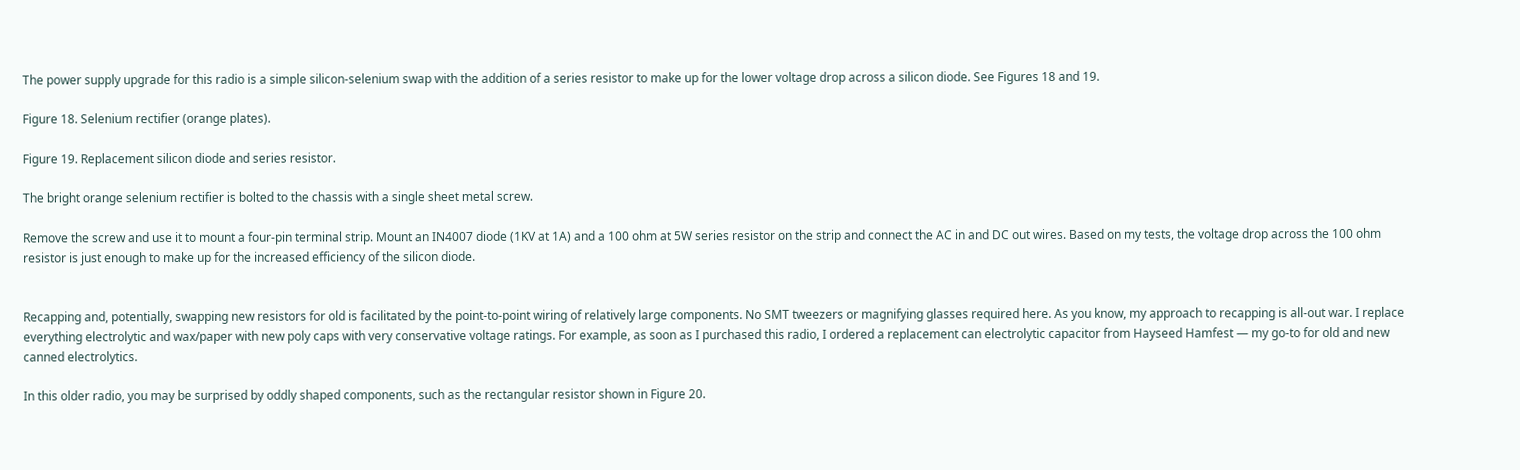The power supply upgrade for this radio is a simple silicon-selenium swap with the addition of a series resistor to make up for the lower voltage drop across a silicon diode. See Figures 18 and 19.

Figure 18. Selenium rectifier (orange plates).

Figure 19. Replacement silicon diode and series resistor.

The bright orange selenium rectifier is bolted to the chassis with a single sheet metal screw.

Remove the screw and use it to mount a four-pin terminal strip. Mount an IN4007 diode (1KV at 1A) and a 100 ohm at 5W series resistor on the strip and connect the AC in and DC out wires. Based on my tests, the voltage drop across the 100 ohm resistor is just enough to make up for the increased efficiency of the silicon diode.


Recapping and, potentially, swapping new resistors for old is facilitated by the point-to-point wiring of relatively large components. No SMT tweezers or magnifying glasses required here. As you know, my approach to recapping is all-out war. I replace everything electrolytic and wax/paper with new poly caps with very conservative voltage ratings. For example, as soon as I purchased this radio, I ordered a replacement can electrolytic capacitor from Hayseed Hamfest — my go-to for old and new canned electrolytics.

In this older radio, you may be surprised by oddly shaped components, such as the rectangular resistor shown in Figure 20.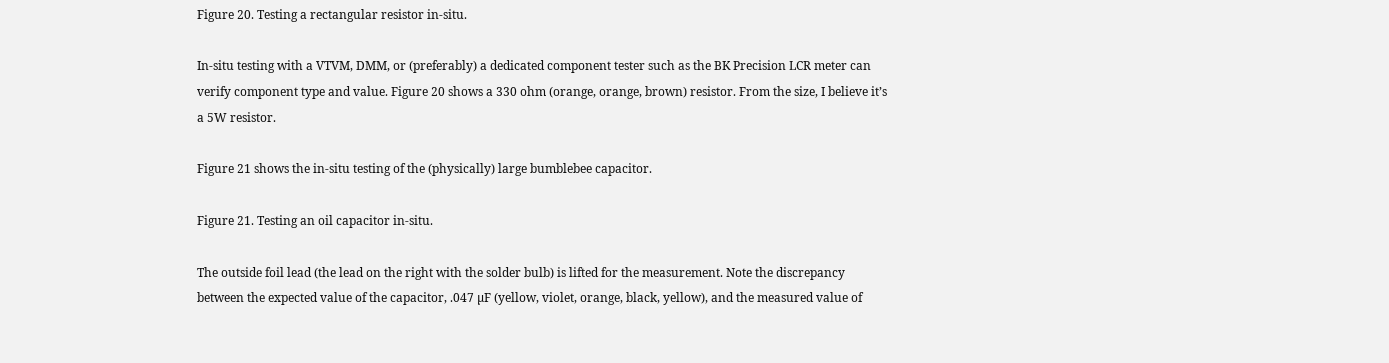Figure 20. Testing a rectangular resistor in-situ.

In-situ testing with a VTVM, DMM, or (preferably) a dedicated component tester such as the BK Precision LCR meter can verify component type and value. Figure 20 shows a 330 ohm (orange, orange, brown) resistor. From the size, I believe it’s a 5W resistor.

Figure 21 shows the in-situ testing of the (physically) large bumblebee capacitor.

Figure 21. Testing an oil capacitor in-situ.

The outside foil lead (the lead on the right with the solder bulb) is lifted for the measurement. Note the discrepancy between the expected value of the capacitor, .047 µF (yellow, violet, orange, black, yellow), and the measured value of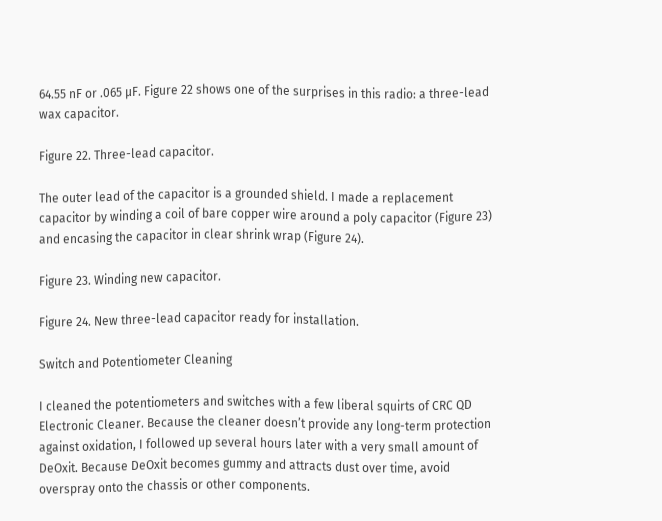64.55 nF or .065 µF. Figure 22 shows one of the surprises in this radio: a three-lead wax capacitor.

Figure 22. Three-lead capacitor.

The outer lead of the capacitor is a grounded shield. I made a replacement capacitor by winding a coil of bare copper wire around a poly capacitor (Figure 23) and encasing the capacitor in clear shrink wrap (Figure 24).

Figure 23. Winding new capacitor.

Figure 24. New three-lead capacitor ready for installation.

Switch and Potentiometer Cleaning

I cleaned the potentiometers and switches with a few liberal squirts of CRC QD Electronic Cleaner. Because the cleaner doesn’t provide any long-term protection against oxidation, I followed up several hours later with a very small amount of DeOxit. Because DeOxit becomes gummy and attracts dust over time, avoid overspray onto the chassis or other components.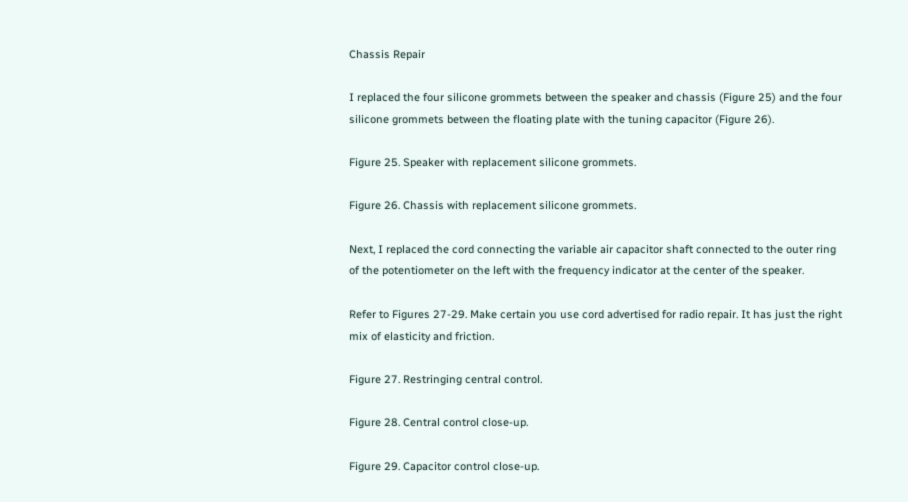Chassis Repair

I replaced the four silicone grommets between the speaker and chassis (Figure 25) and the four silicone grommets between the floating plate with the tuning capacitor (Figure 26).

Figure 25. Speaker with replacement silicone grommets.

Figure 26. Chassis with replacement silicone grommets.

Next, I replaced the cord connecting the variable air capacitor shaft connected to the outer ring of the potentiometer on the left with the frequency indicator at the center of the speaker.

Refer to Figures 27-29. Make certain you use cord advertised for radio repair. It has just the right mix of elasticity and friction.

Figure 27. Restringing central control.

Figure 28. Central control close-up.

Figure 29. Capacitor control close-up.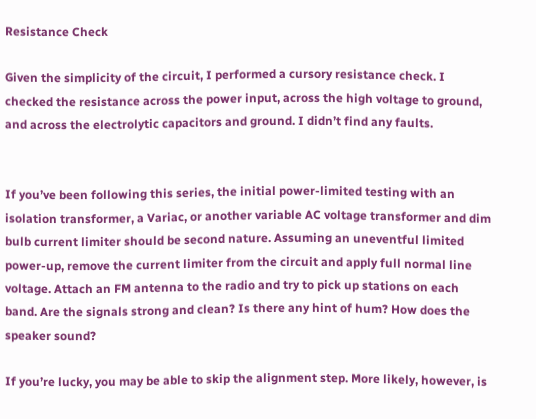Resistance Check

Given the simplicity of the circuit, I performed a cursory resistance check. I checked the resistance across the power input, across the high voltage to ground, and across the electrolytic capacitors and ground. I didn’t find any faults.


If you’ve been following this series, the initial power-limited testing with an isolation transformer, a Variac, or another variable AC voltage transformer and dim bulb current limiter should be second nature. Assuming an uneventful limited power-up, remove the current limiter from the circuit and apply full normal line voltage. Attach an FM antenna to the radio and try to pick up stations on each band. Are the signals strong and clean? Is there any hint of hum? How does the speaker sound?

If you’re lucky, you may be able to skip the alignment step. More likely, however, is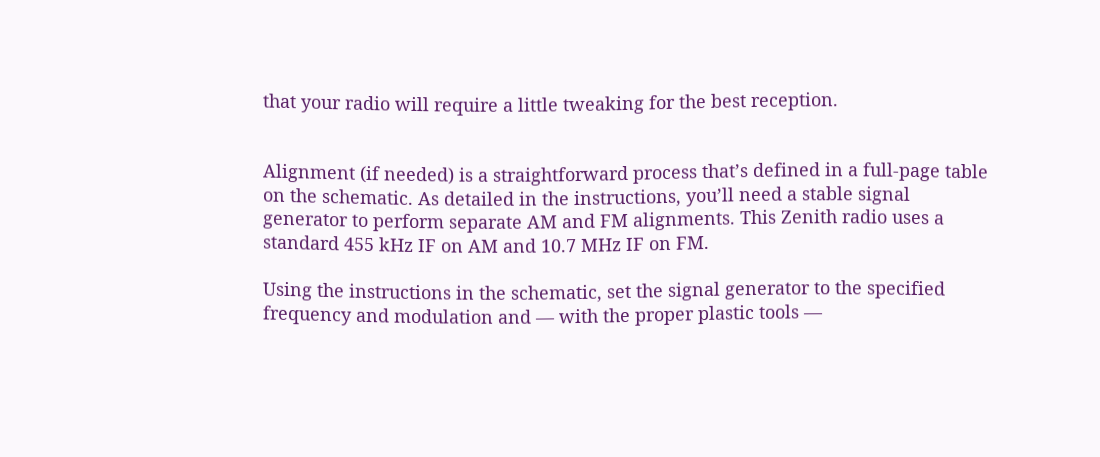that your radio will require a little tweaking for the best reception.


Alignment (if needed) is a straightforward process that’s defined in a full-page table on the schematic. As detailed in the instructions, you’ll need a stable signal generator to perform separate AM and FM alignments. This Zenith radio uses a standard 455 kHz IF on AM and 10.7 MHz IF on FM.

Using the instructions in the schematic, set the signal generator to the specified frequency and modulation and — with the proper plastic tools —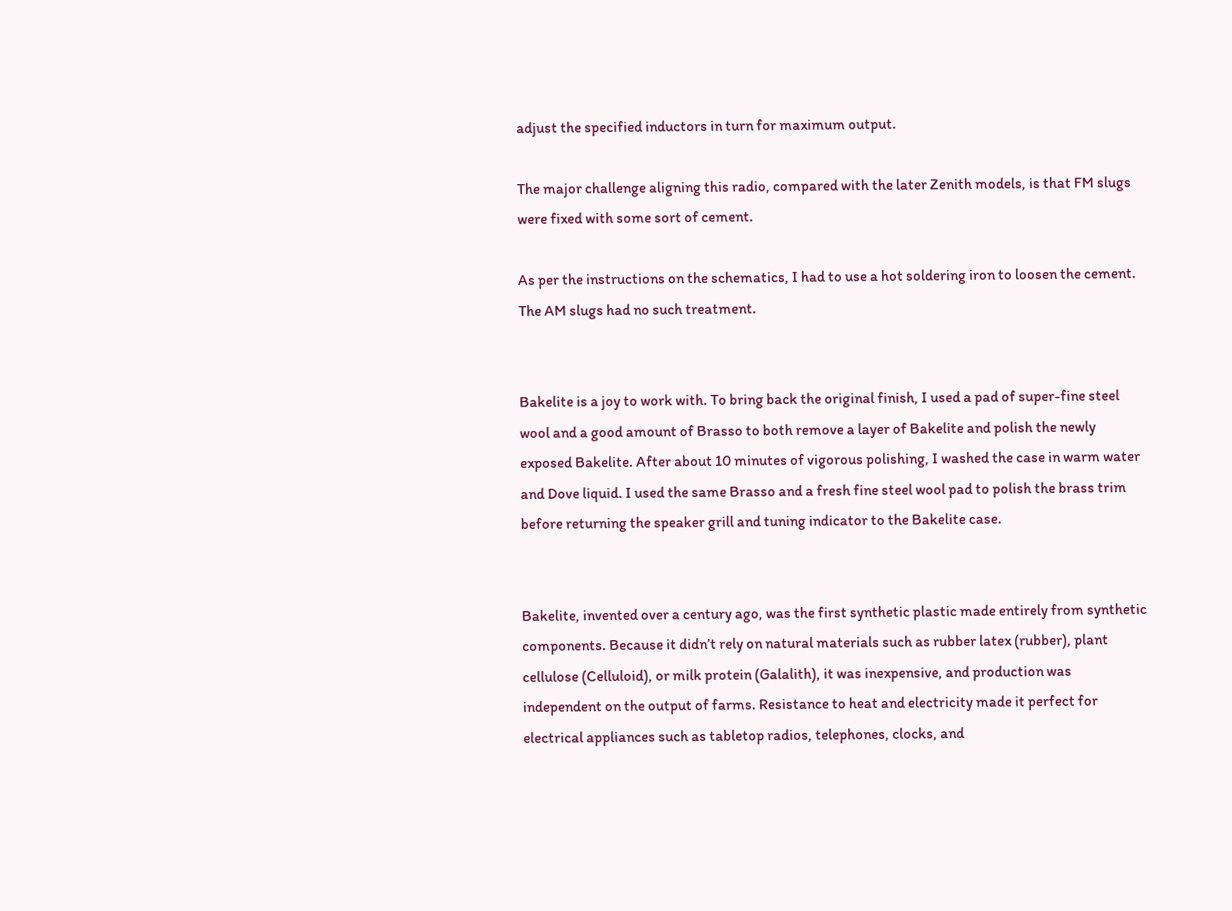adjust the specified inductors in turn for maximum output.

The major challenge aligning this radio, compared with the later Zenith models, is that FM slugs were fixed with some sort of cement.

As per the instructions on the schematics, I had to use a hot soldering iron to loosen the cement. The AM slugs had no such treatment.


Bakelite is a joy to work with. To bring back the original finish, I used a pad of super-fine steel wool and a good amount of Brasso to both remove a layer of Bakelite and polish the newly exposed Bakelite. After about 10 minutes of vigorous polishing, I washed the case in warm water and Dove liquid. I used the same Brasso and a fresh fine steel wool pad to polish the brass trim before returning the speaker grill and tuning indicator to the Bakelite case.


Bakelite, invented over a century ago, was the first synthetic plastic made entirely from synthetic components. Because it didn’t rely on natural materials such as rubber latex (rubber), plant cellulose (Celluloid), or milk protein (Galalith), it was inexpensive, and production was independent on the output of farms. Resistance to heat and electricity made it perfect for electrical appliances such as tabletop radios, telephones, clocks, and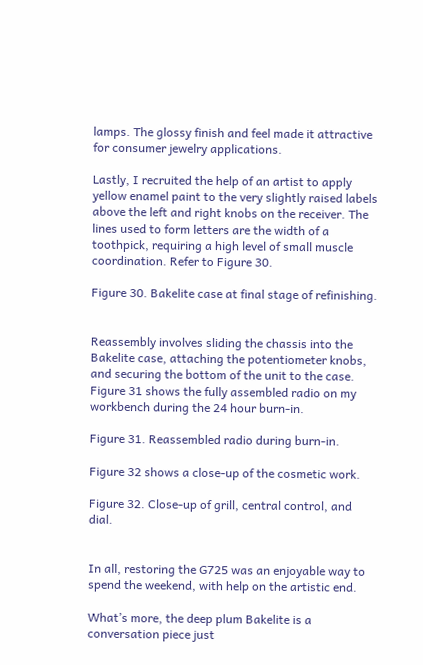lamps. The glossy finish and feel made it attractive for consumer jewelry applications.

Lastly, I recruited the help of an artist to apply yellow enamel paint to the very slightly raised labels above the left and right knobs on the receiver. The lines used to form letters are the width of a toothpick, requiring a high level of small muscle coordination. Refer to Figure 30.

Figure 30. Bakelite case at final stage of refinishing.


Reassembly involves sliding the chassis into the Bakelite case, attaching the potentiometer knobs, and securing the bottom of the unit to the case. Figure 31 shows the fully assembled radio on my workbench during the 24 hour burn-in.

Figure 31. Reassembled radio during burn-in.

Figure 32 shows a close-up of the cosmetic work.

Figure 32. Close-up of grill, central control, and dial.


In all, restoring the G725 was an enjoyable way to spend the weekend, with help on the artistic end.

What’s more, the deep plum Bakelite is a conversation piece just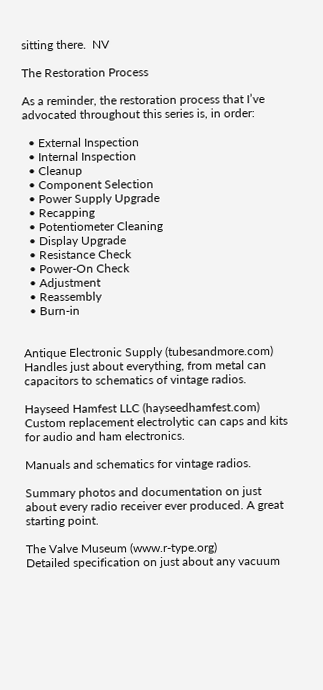sitting there.  NV

The Restoration Process

As a reminder, the restoration process that I’ve advocated throughout this series is, in order:

  • External Inspection
  • Internal Inspection
  • Cleanup
  • Component Selection
  • Power Supply Upgrade
  • Recapping
  • Potentiometer Cleaning
  • Display Upgrade
  • Resistance Check
  • Power-On Check
  • Adjustment
  • Reassembly
  • Burn-in


Antique Electronic Supply (tubesandmore.com)
Handles just about everything, from metal can capacitors to schematics of vintage radios.

Hayseed Hamfest LLC (hayseedhamfest.com)
Custom replacement electrolytic can caps and kits for audio and ham electronics.

Manuals and schematics for vintage radios.

Summary photos and documentation on just about every radio receiver ever produced. A great starting point.

The Valve Museum (www.r-type.org)
Detailed specification on just about any vacuum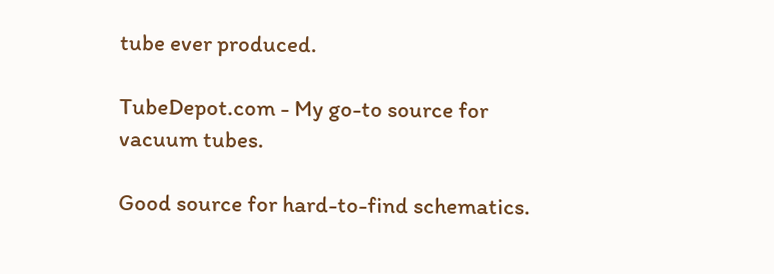tube ever produced.

TubeDepot.com - My go-to source for vacuum tubes.

Good source for hard-to-find schematics.